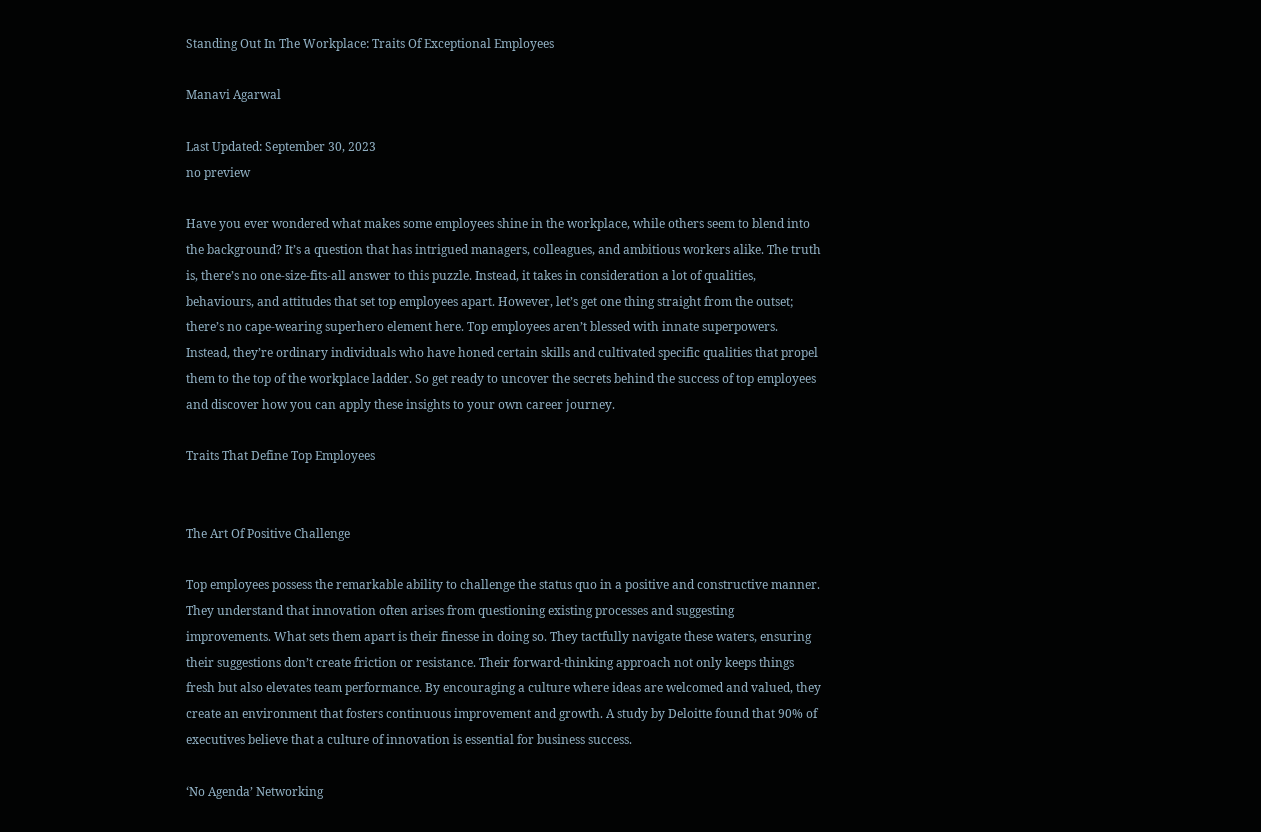Standing Out In The Workplace: Traits Of Exceptional Employees

Manavi Agarwal

Last Updated: September 30, 2023
no preview

Have you ever wondered what makes some employees shine in the workplace, while others seem to blend into the background? It’s a question that has intrigued managers, colleagues, and ambitious workers alike. The truth is, there’s no one-size-fits-all answer to this puzzle. Instead, it takes in consideration a lot of qualities, behaviours, and attitudes that set top employees apart. However, let’s get one thing straight from the outset; there’s no cape-wearing superhero element here. Top employees aren’t blessed with innate superpowers. Instead, they’re ordinary individuals who have honed certain skills and cultivated specific qualities that propel them to the top of the workplace ladder. So get ready to uncover the secrets behind the success of top employees and discover how you can apply these insights to your own career journey.

Traits That Define Top Employees


The Art Of Positive Challenge

Top employees possess the remarkable ability to challenge the status quo in a positive and constructive manner. They understand that innovation often arises from questioning existing processes and suggesting improvements. What sets them apart is their finesse in doing so. They tactfully navigate these waters, ensuring their suggestions don’t create friction or resistance. Their forward-thinking approach not only keeps things fresh but also elevates team performance. By encouraging a culture where ideas are welcomed and valued, they create an environment that fosters continuous improvement and growth. A study by Deloitte found that 90% of executives believe that a culture of innovation is essential for business success.

‘No Agenda’ Networking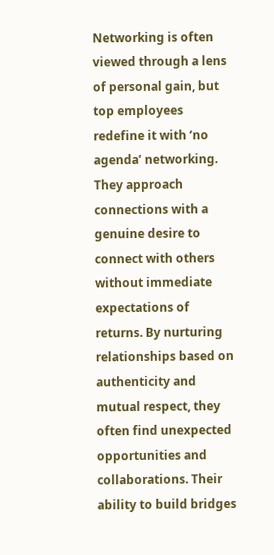Networking is often viewed through a lens of personal gain, but top employees redefine it with ‘no agenda’ networking. They approach connections with a genuine desire to connect with others without immediate expectations of returns. By nurturing relationships based on authenticity and mutual respect, they often find unexpected opportunities and collaborations. Their ability to build bridges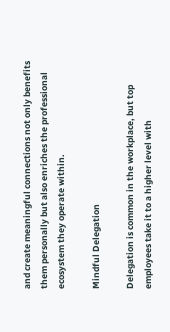and create meaningful connections not only benefits them personally but also enriches the professional ecosystem they operate within.

Mindful Delegation

Delegation is common in the workplace, but top employees take it to a higher level with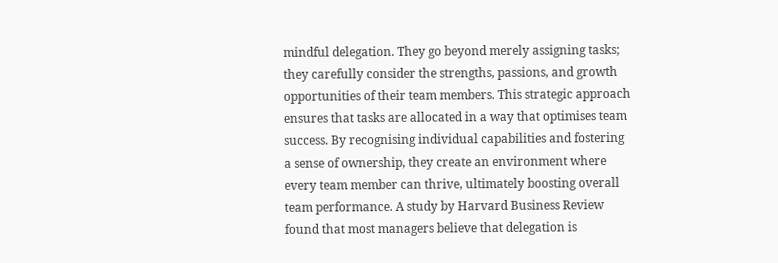mindful delegation. They go beyond merely assigning tasks; they carefully consider the strengths, passions, and growth opportunities of their team members. This strategic approach ensures that tasks are allocated in a way that optimises team success. By recognising individual capabilities and fostering a sense of ownership, they create an environment where every team member can thrive, ultimately boosting overall team performance. A study by Harvard Business Review found that most managers believe that delegation is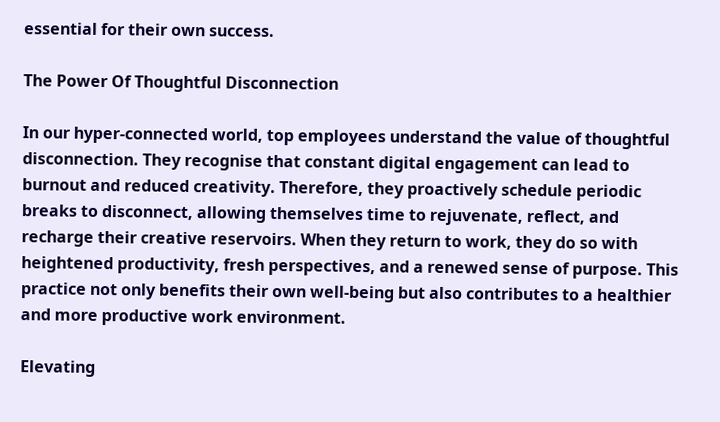essential for their own success.

The Power Of Thoughtful Disconnection

In our hyper-connected world, top employees understand the value of thoughtful disconnection. They recognise that constant digital engagement can lead to burnout and reduced creativity. Therefore, they proactively schedule periodic breaks to disconnect, allowing themselves time to rejuvenate, reflect, and recharge their creative reservoirs. When they return to work, they do so with heightened productivity, fresh perspectives, and a renewed sense of purpose. This practice not only benefits their own well-being but also contributes to a healthier and more productive work environment.

Elevating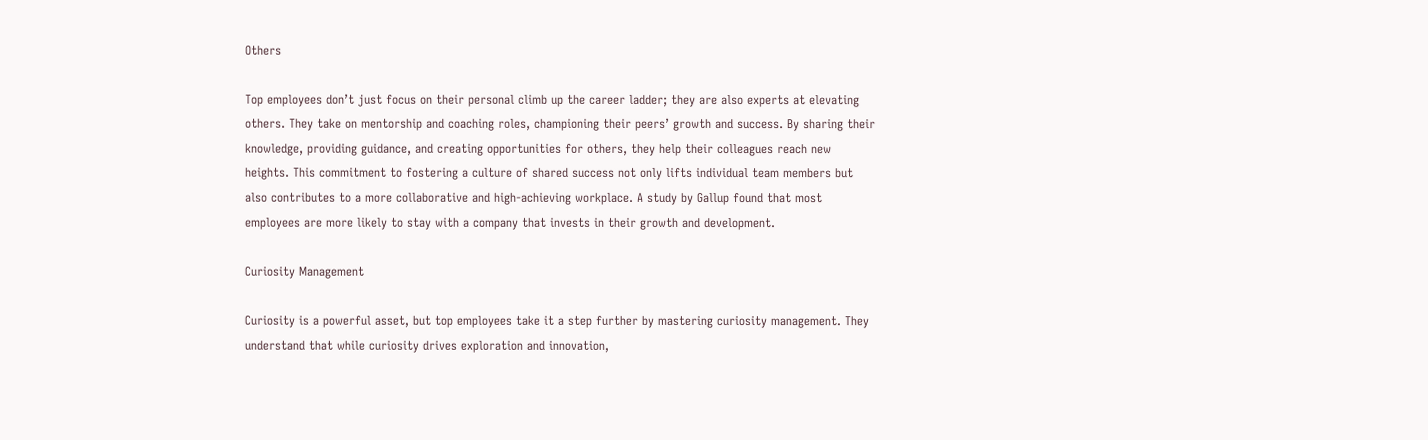Others

Top employees don’t just focus on their personal climb up the career ladder; they are also experts at elevating others. They take on mentorship and coaching roles, championing their peers’ growth and success. By sharing their knowledge, providing guidance, and creating opportunities for others, they help their colleagues reach new heights. This commitment to fostering a culture of shared success not only lifts individual team members but also contributes to a more collaborative and high-achieving workplace. A study by Gallup found that most employees are more likely to stay with a company that invests in their growth and development.

Curiosity Management

Curiosity is a powerful asset, but top employees take it a step further by mastering curiosity management. They understand that while curiosity drives exploration and innovation,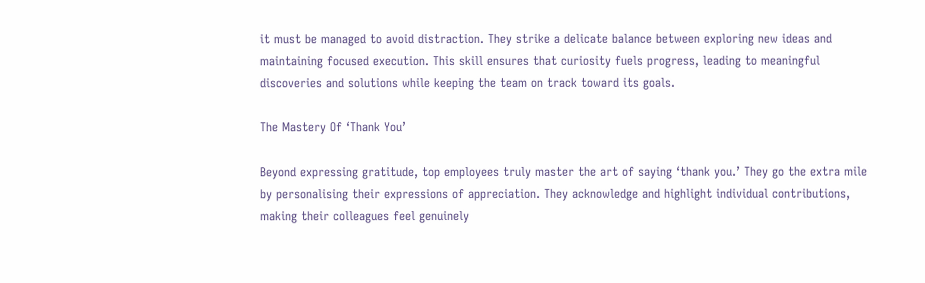it must be managed to avoid distraction. They strike a delicate balance between exploring new ideas and maintaining focused execution. This skill ensures that curiosity fuels progress, leading to meaningful discoveries and solutions while keeping the team on track toward its goals.

The Mastery Of ‘Thank You’

Beyond expressing gratitude, top employees truly master the art of saying ‘thank you.’ They go the extra mile by personalising their expressions of appreciation. They acknowledge and highlight individual contributions, making their colleagues feel genuinely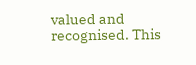valued and recognised. This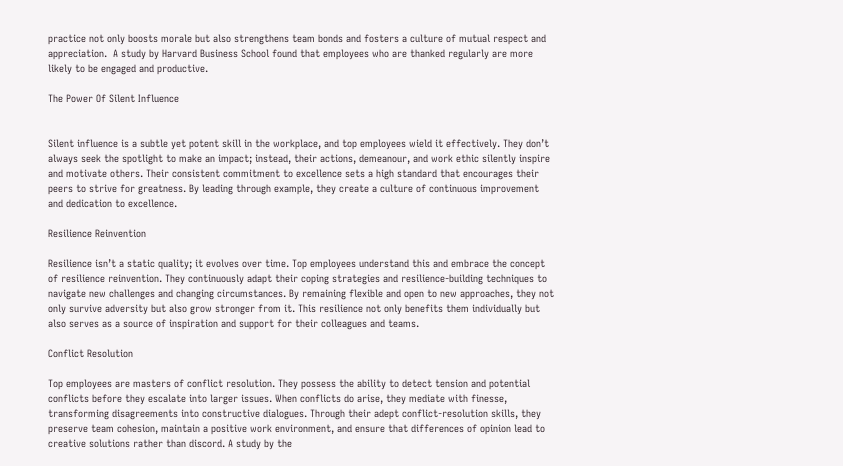practice not only boosts morale but also strengthens team bonds and fosters a culture of mutual respect and appreciation.  A study by Harvard Business School found that employees who are thanked regularly are more likely to be engaged and productive.

The Power Of Silent Influence


Silent influence is a subtle yet potent skill in the workplace, and top employees wield it effectively. They don’t always seek the spotlight to make an impact; instead, their actions, demeanour, and work ethic silently inspire and motivate others. Their consistent commitment to excellence sets a high standard that encourages their peers to strive for greatness. By leading through example, they create a culture of continuous improvement and dedication to excellence.

Resilience Reinvention

Resilience isn’t a static quality; it evolves over time. Top employees understand this and embrace the concept of resilience reinvention. They continuously adapt their coping strategies and resilience-building techniques to navigate new challenges and changing circumstances. By remaining flexible and open to new approaches, they not only survive adversity but also grow stronger from it. This resilience not only benefits them individually but also serves as a source of inspiration and support for their colleagues and teams.

Conflict Resolution

Top employees are masters of conflict resolution. They possess the ability to detect tension and potential conflicts before they escalate into larger issues. When conflicts do arise, they mediate with finesse, transforming disagreements into constructive dialogues. Through their adept conflict-resolution skills, they preserve team cohesion, maintain a positive work environment, and ensure that differences of opinion lead to creative solutions rather than discord. A study by the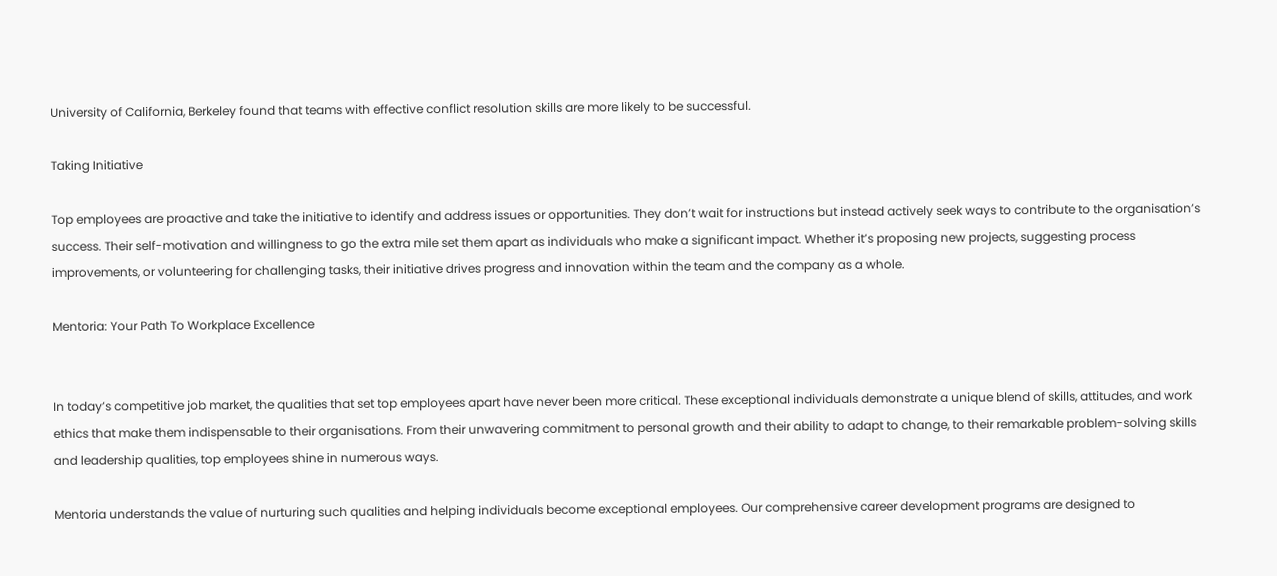University of California, Berkeley found that teams with effective conflict resolution skills are more likely to be successful.

Taking Initiative

Top employees are proactive and take the initiative to identify and address issues or opportunities. They don’t wait for instructions but instead actively seek ways to contribute to the organisation’s success. Their self-motivation and willingness to go the extra mile set them apart as individuals who make a significant impact. Whether it’s proposing new projects, suggesting process improvements, or volunteering for challenging tasks, their initiative drives progress and innovation within the team and the company as a whole.

Mentoria: Your Path To Workplace Excellence


In today’s competitive job market, the qualities that set top employees apart have never been more critical. These exceptional individuals demonstrate a unique blend of skills, attitudes, and work ethics that make them indispensable to their organisations. From their unwavering commitment to personal growth and their ability to adapt to change, to their remarkable problem-solving skills and leadership qualities, top employees shine in numerous ways.

Mentoria understands the value of nurturing such qualities and helping individuals become exceptional employees. Our comprehensive career development programs are designed to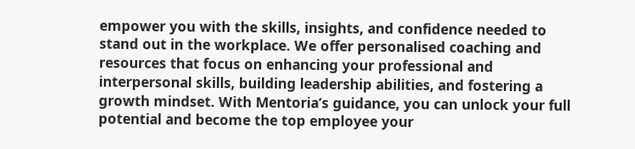empower you with the skills, insights, and confidence needed to stand out in the workplace. We offer personalised coaching and resources that focus on enhancing your professional and interpersonal skills, building leadership abilities, and fostering a growth mindset. With Mentoria’s guidance, you can unlock your full potential and become the top employee your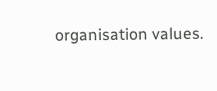organisation values.